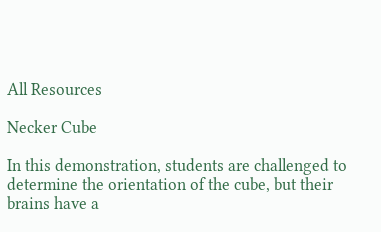All Resources

Necker Cube

In this demonstration, students are challenged to determine the orientation of the cube, but their brains have a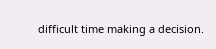difficult time making a decision.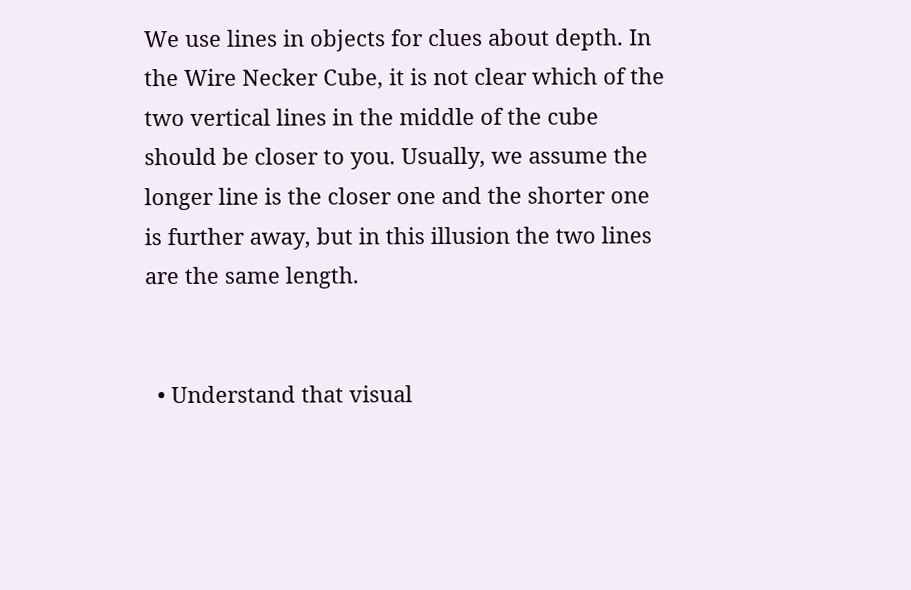We use lines in objects for clues about depth. In the Wire Necker Cube, it is not clear which of the two vertical lines in the middle of the cube should be closer to you. Usually, we assume the longer line is the closer one and the shorter one is further away, but in this illusion the two lines are the same length.


  • Understand that visual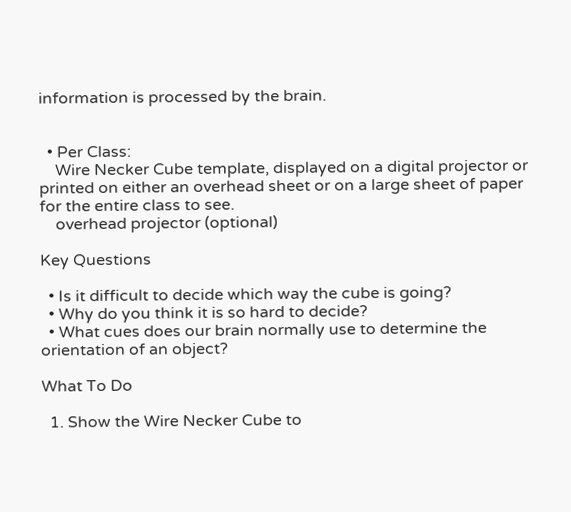information is processed by the brain.


  • Per Class:
    Wire Necker Cube template, displayed on a digital projector or printed on either an overhead sheet or on a large sheet of paper for the entire class to see.
    overhead projector (optional)

Key Questions

  • Is it difficult to decide which way the cube is going?
  • Why do you think it is so hard to decide?
  • What cues does our brain normally use to determine the orientation of an object?

What To Do

  1. Show the Wire Necker Cube to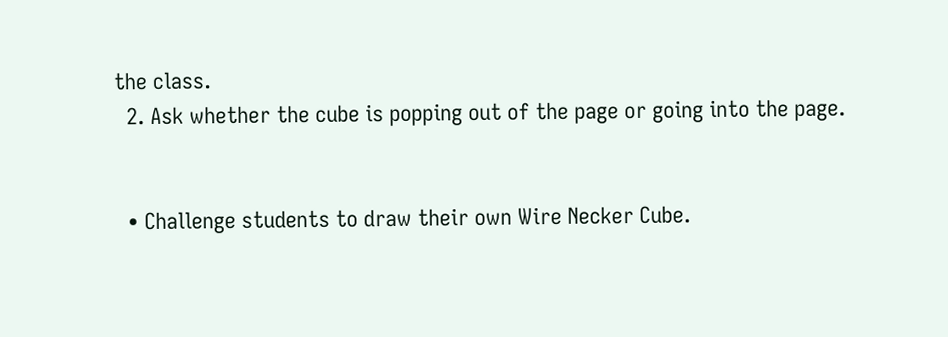the class.
  2. Ask whether the cube is popping out of the page or going into the page.


  • Challenge students to draw their own Wire Necker Cube.